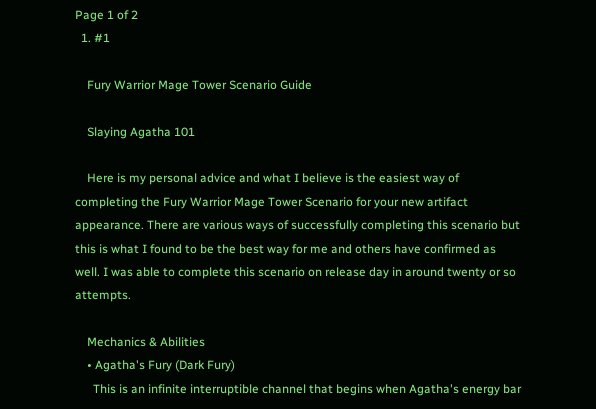Page 1 of 2
  1. #1

    Fury Warrior Mage Tower Scenario Guide

    Slaying Agatha 101

    Here is my personal advice and what I believe is the easiest way of completing the Fury Warrior Mage Tower Scenario for your new artifact appearance. There are various ways of successfully completing this scenario but this is what I found to be the best way for me and others have confirmed as well. I was able to complete this scenario on release day in around twenty or so attempts.

    Mechanics & Abilities
    • Agatha's Fury (Dark Fury)
      This is an infinite interruptible channel that begins when Agatha's energy bar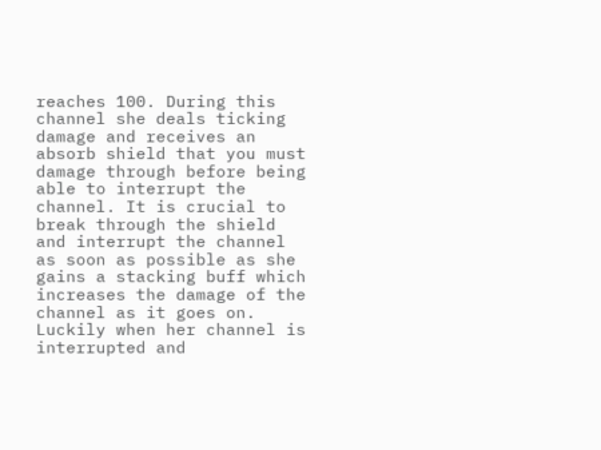reaches 100. During this channel she deals ticking damage and receives an absorb shield that you must damage through before being able to interrupt the channel. It is crucial to break through the shield and interrupt the channel as soon as possible as she gains a stacking buff which increases the damage of the channel as it goes on. Luckily when her channel is interrupted and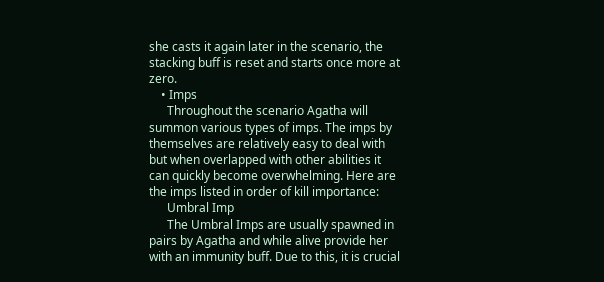she casts it again later in the scenario, the stacking buff is reset and starts once more at zero.
    • Imps
      Throughout the scenario Agatha will summon various types of imps. The imps by themselves are relatively easy to deal with but when overlapped with other abilities it can quickly become overwhelming. Here are the imps listed in order of kill importance:
      Umbral Imp
      The Umbral Imps are usually spawned in pairs by Agatha and while alive provide her with an immunity buff. Due to this, it is crucial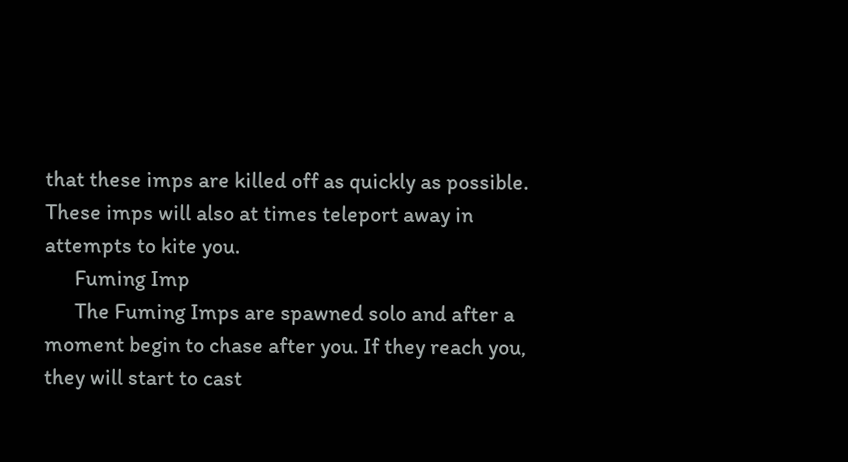that these imps are killed off as quickly as possible. These imps will also at times teleport away in attempts to kite you.
      Fuming Imp
      The Fuming Imps are spawned solo and after a moment begin to chase after you. If they reach you, they will start to cast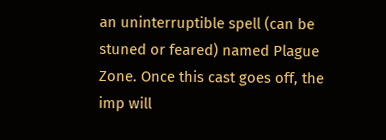an uninterruptible spell (can be stuned or feared) named Plague Zone. Once this cast goes off, the imp will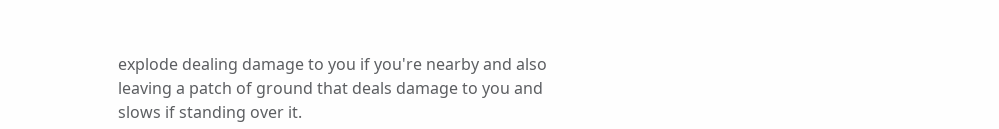explode dealing damage to you if you're nearby and also leaving a patch of ground that deals damage to you and slows if standing over it.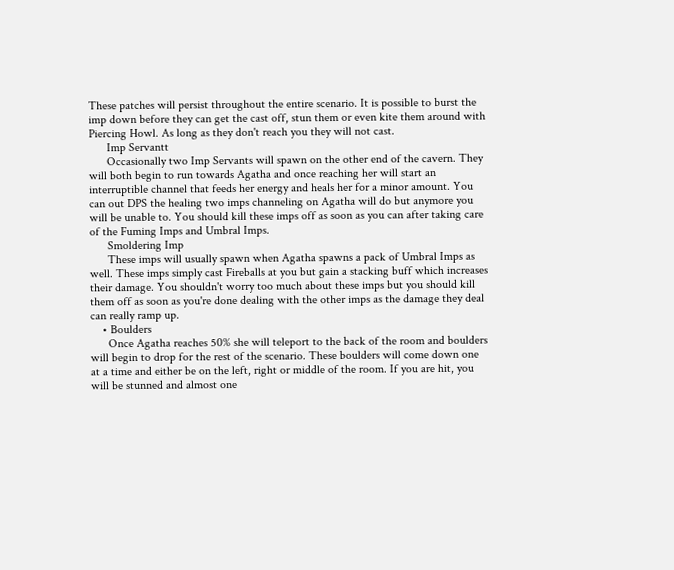These patches will persist throughout the entire scenario. It is possible to burst the imp down before they can get the cast off, stun them or even kite them around with Piercing Howl. As long as they don't reach you they will not cast.
      Imp Servantt
      Occasionally two Imp Servants will spawn on the other end of the cavern. They will both begin to run towards Agatha and once reaching her will start an interruptible channel that feeds her energy and heals her for a minor amount. You can out DPS the healing two imps channeling on Agatha will do but anymore you will be unable to. You should kill these imps off as soon as you can after taking care of the Fuming Imps and Umbral Imps.
      Smoldering Imp
      These imps will usually spawn when Agatha spawns a pack of Umbral Imps as well. These imps simply cast Fireballs at you but gain a stacking buff which increases their damage. You shouldn't worry too much about these imps but you should kill them off as soon as you're done dealing with the other imps as the damage they deal can really ramp up.
    • Boulders
      Once Agatha reaches 50% she will teleport to the back of the room and boulders will begin to drop for the rest of the scenario. These boulders will come down one at a time and either be on the left, right or middle of the room. If you are hit, you will be stunned and almost one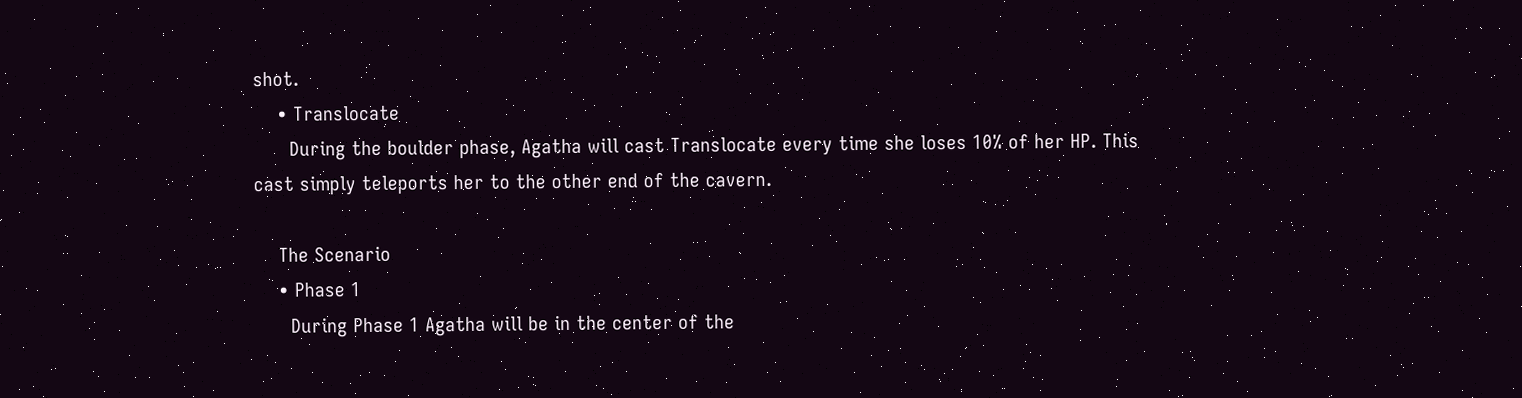shot.
    • Translocate
      During the boulder phase, Agatha will cast Translocate every time she loses 10% of her HP. This cast simply teleports her to the other end of the cavern.

    The Scenario
    • Phase 1
      During Phase 1 Agatha will be in the center of the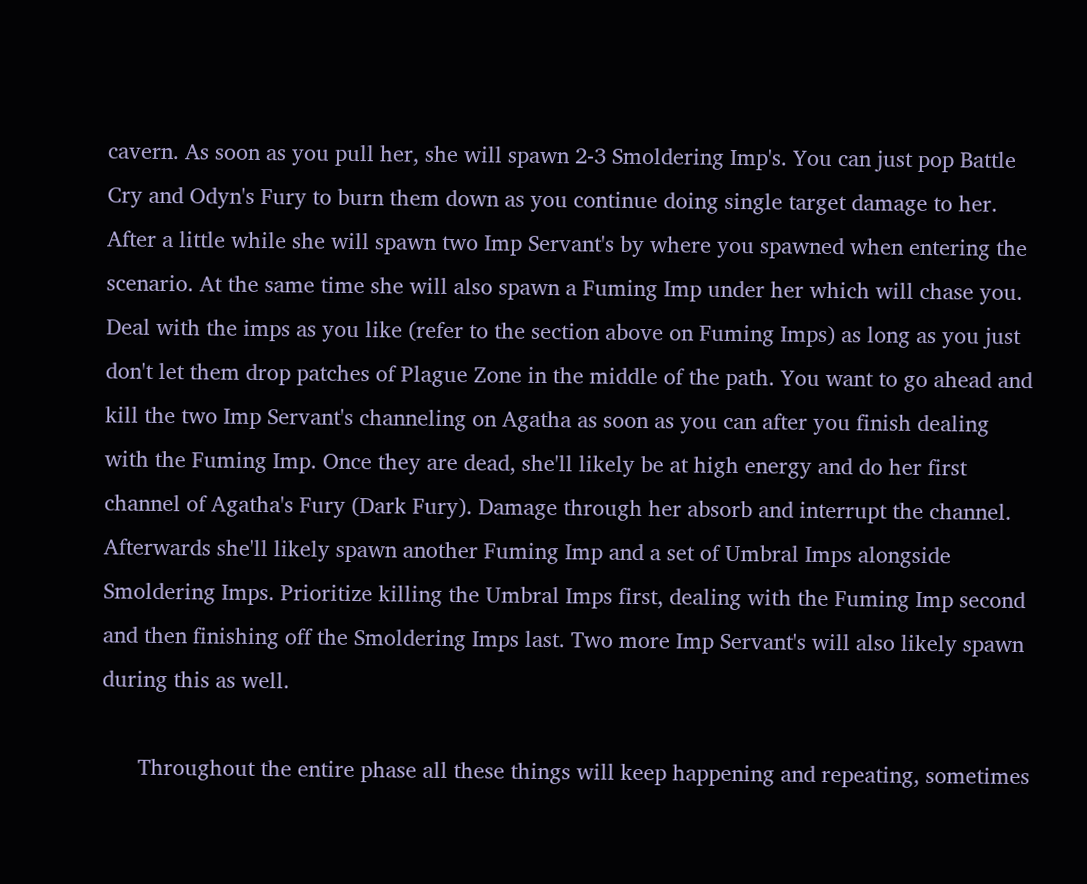cavern. As soon as you pull her, she will spawn 2-3 Smoldering Imp's. You can just pop Battle Cry and Odyn's Fury to burn them down as you continue doing single target damage to her. After a little while she will spawn two Imp Servant's by where you spawned when entering the scenario. At the same time she will also spawn a Fuming Imp under her which will chase you. Deal with the imps as you like (refer to the section above on Fuming Imps) as long as you just don't let them drop patches of Plague Zone in the middle of the path. You want to go ahead and kill the two Imp Servant's channeling on Agatha as soon as you can after you finish dealing with the Fuming Imp. Once they are dead, she'll likely be at high energy and do her first channel of Agatha's Fury (Dark Fury). Damage through her absorb and interrupt the channel. Afterwards she'll likely spawn another Fuming Imp and a set of Umbral Imps alongside Smoldering Imps. Prioritize killing the Umbral Imps first, dealing with the Fuming Imp second and then finishing off the Smoldering Imps last. Two more Imp Servant's will also likely spawn during this as well.

      Throughout the entire phase all these things will keep happening and repeating, sometimes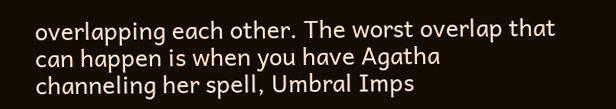overlapping each other. The worst overlap that can happen is when you have Agatha channeling her spell, Umbral Imps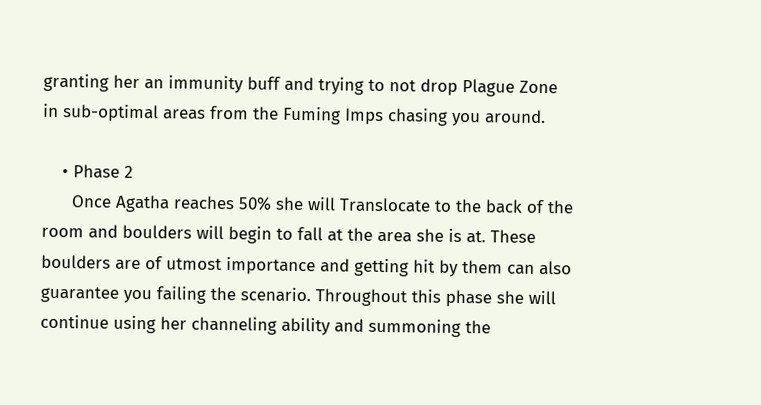granting her an immunity buff and trying to not drop Plague Zone in sub-optimal areas from the Fuming Imps chasing you around.

    • Phase 2
      Once Agatha reaches 50% she will Translocate to the back of the room and boulders will begin to fall at the area she is at. These boulders are of utmost importance and getting hit by them can also guarantee you failing the scenario. Throughout this phase she will continue using her channeling ability and summoning the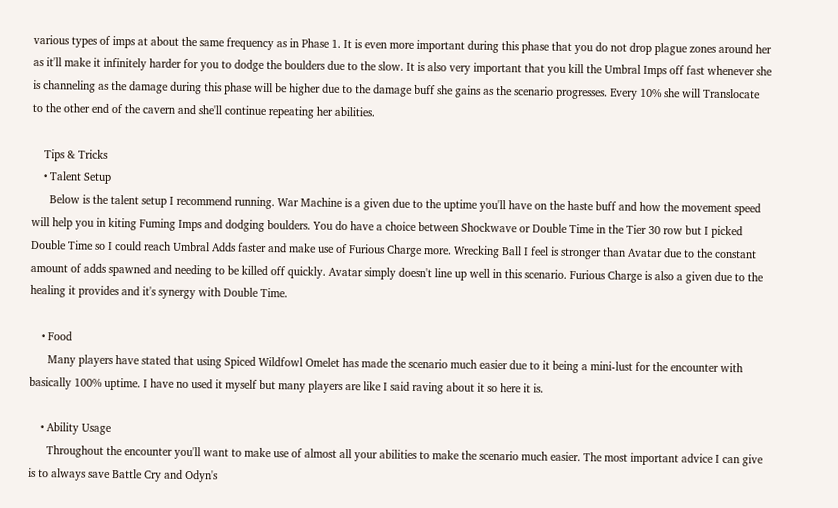various types of imps at about the same frequency as in Phase 1. It is even more important during this phase that you do not drop plague zones around her as it'll make it infinitely harder for you to dodge the boulders due to the slow. It is also very important that you kill the Umbral Imps off fast whenever she is channeling as the damage during this phase will be higher due to the damage buff she gains as the scenario progresses. Every 10% she will Translocate to the other end of the cavern and she'll continue repeating her abilities.

    Tips & Tricks
    • Talent Setup
      Below is the talent setup I recommend running. War Machine is a given due to the uptime you'll have on the haste buff and how the movement speed will help you in kiting Fuming Imps and dodging boulders. You do have a choice between Shockwave or Double Time in the Tier 30 row but I picked Double Time so I could reach Umbral Adds faster and make use of Furious Charge more. Wrecking Ball I feel is stronger than Avatar due to the constant amount of adds spawned and needing to be killed off quickly. Avatar simply doesn't line up well in this scenario. Furious Charge is also a given due to the healing it provides and it's synergy with Double Time.

    • Food
      Many players have stated that using Spiced Wildfowl Omelet has made the scenario much easier due to it being a mini-lust for the encounter with basically 100% uptime. I have no used it myself but many players are like I said raving about it so here it is.

    • Ability Usage
      Throughout the encounter you'll want to make use of almost all your abilities to make the scenario much easier. The most important advice I can give is to always save Battle Cry and Odyn's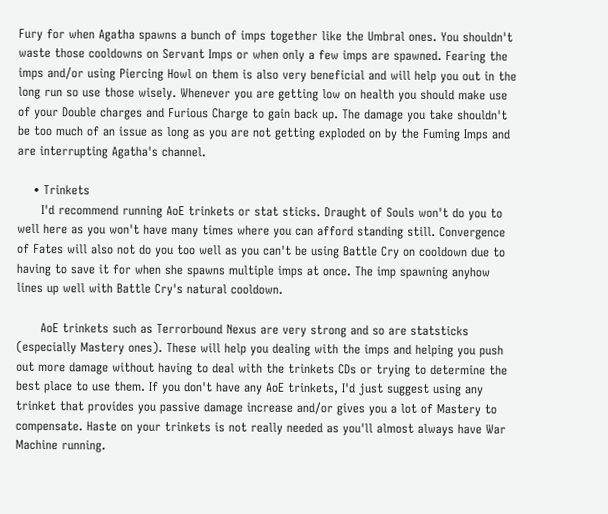Fury for when Agatha spawns a bunch of imps together like the Umbral ones. You shouldn't waste those cooldowns on Servant Imps or when only a few imps are spawned. Fearing the imps and/or using Piercing Howl on them is also very beneficial and will help you out in the long run so use those wisely. Whenever you are getting low on health you should make use of your Double charges and Furious Charge to gain back up. The damage you take shouldn't be too much of an issue as long as you are not getting exploded on by the Fuming Imps and are interrupting Agatha's channel.

    • Trinkets
      I'd recommend running AoE trinkets or stat sticks. Draught of Souls won't do you to well here as you won't have many times where you can afford standing still. Convergence of Fates will also not do you too well as you can't be using Battle Cry on cooldown due to having to save it for when she spawns multiple imps at once. The imp spawning anyhow lines up well with Battle Cry's natural cooldown.

      AoE trinkets such as Terrorbound Nexus are very strong and so are statsticks (especially Mastery ones). These will help you dealing with the imps and helping you push out more damage without having to deal with the trinkets CDs or trying to determine the best place to use them. If you don't have any AoE trinkets, I'd just suggest using any trinket that provides you passive damage increase and/or gives you a lot of Mastery to compensate. Haste on your trinkets is not really needed as you'll almost always have War Machine running.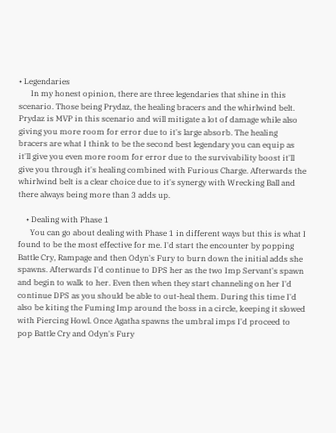• Legendaries
      In my honest opinion, there are three legendaries that shine in this scenario. Those being Prydaz, the healing bracers and the whirlwind belt. Prydaz is MVP in this scenario and will mitigate a lot of damage while also giving you more room for error due to it's large absorb. The healing bracers are what I think to be the second best legendary you can equip as it'll give you even more room for error due to the survivability boost it'll give you through it's healing combined with Furious Charge. Afterwards the whirlwind belt is a clear choice due to it's synergy with Wrecking Ball and there always being more than 3 adds up.

    • Dealing with Phase 1
      You can go about dealing with Phase 1 in different ways but this is what I found to be the most effective for me. I'd start the encounter by popping Battle Cry, Rampage and then Odyn's Fury to burn down the initial adds she spawns. Afterwards I'd continue to DPS her as the two Imp Servant's spawn and begin to walk to her. Even then when they start channeling on her I'd continue DPS as you should be able to out-heal them. During this time I'd also be kiting the Fuming Imp around the boss in a circle, keeping it slowed with Piercing Howl. Once Agatha spawns the umbral imps I'd proceed to pop Battle Cry and Odyn's Fury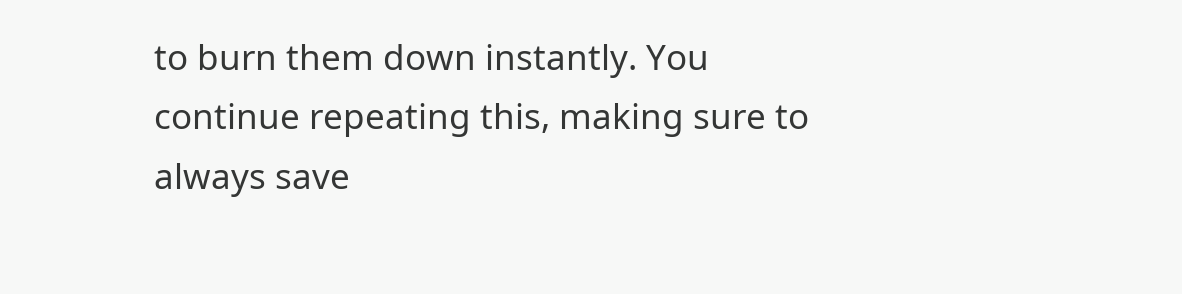to burn them down instantly. You continue repeating this, making sure to always save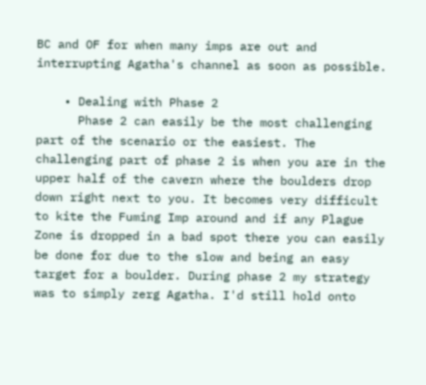BC and OF for when many imps are out and interrupting Agatha's channel as soon as possible.

    • Dealing with Phase 2
      Phase 2 can easily be the most challenging part of the scenario or the easiest. The challenging part of phase 2 is when you are in the upper half of the cavern where the boulders drop down right next to you. It becomes very difficult to kite the Fuming Imp around and if any Plague Zone is dropped in a bad spot there you can easily be done for due to the slow and being an easy target for a boulder. During phase 2 my strategy was to simply zerg Agatha. I'd still hold onto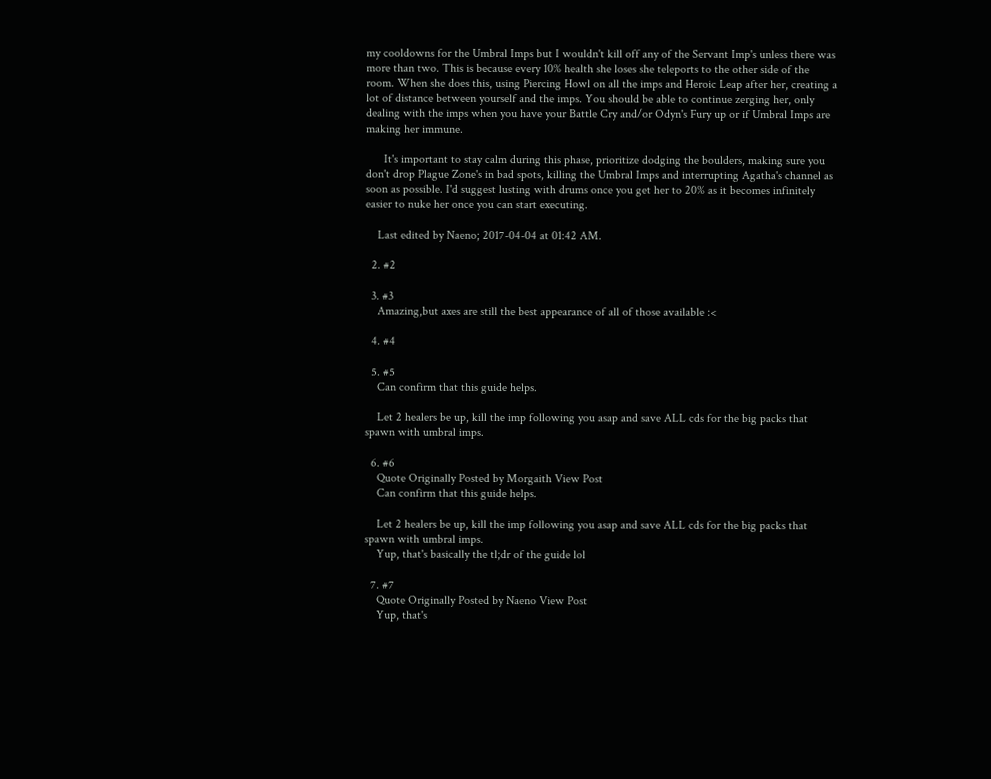my cooldowns for the Umbral Imps but I wouldn't kill off any of the Servant Imp's unless there was more than two. This is because every 10% health she loses she teleports to the other side of the room. When she does this, using Piercing Howl on all the imps and Heroic Leap after her, creating a lot of distance between yourself and the imps. You should be able to continue zerging her, only dealing with the imps when you have your Battle Cry and/or Odyn's Fury up or if Umbral Imps are making her immune.

      It's important to stay calm during this phase, prioritize dodging the boulders, making sure you don't drop Plague Zone's in bad spots, killing the Umbral Imps and interrupting Agatha's channel as soon as possible. I'd suggest lusting with drums once you get her to 20% as it becomes infinitely easier to nuke her once you can start executing.

    Last edited by Naeno; 2017-04-04 at 01:42 AM.

  2. #2

  3. #3
    Amazing,but axes are still the best appearance of all of those available :<

  4. #4

  5. #5
    Can confirm that this guide helps.

    Let 2 healers be up, kill the imp following you asap and save ALL cds for the big packs that spawn with umbral imps.

  6. #6
    Quote Originally Posted by Morgaith View Post
    Can confirm that this guide helps.

    Let 2 healers be up, kill the imp following you asap and save ALL cds for the big packs that spawn with umbral imps.
    Yup, that's basically the tl;dr of the guide lol

  7. #7
    Quote Originally Posted by Naeno View Post
    Yup, that's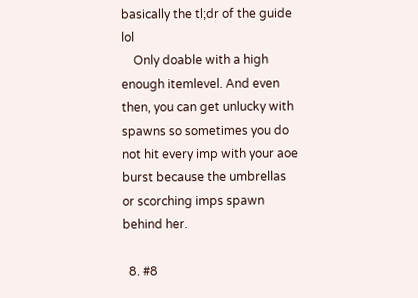basically the tl;dr of the guide lol
    Only doable with a high enough itemlevel. And even then, you can get unlucky with spawns so sometimes you do not hit every imp with your aoe burst because the umbrellas or scorching imps spawn behind her.

  8. #8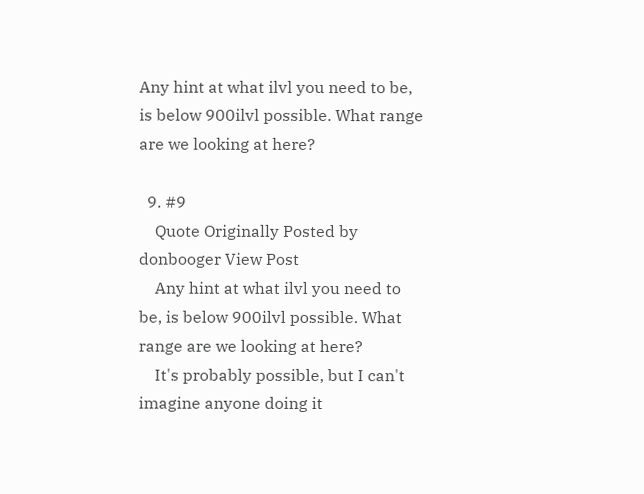Any hint at what ilvl you need to be, is below 900ilvl possible. What range are we looking at here?

  9. #9
    Quote Originally Posted by donbooger View Post
    Any hint at what ilvl you need to be, is below 900ilvl possible. What range are we looking at here?
    It's probably possible, but I can't imagine anyone doing it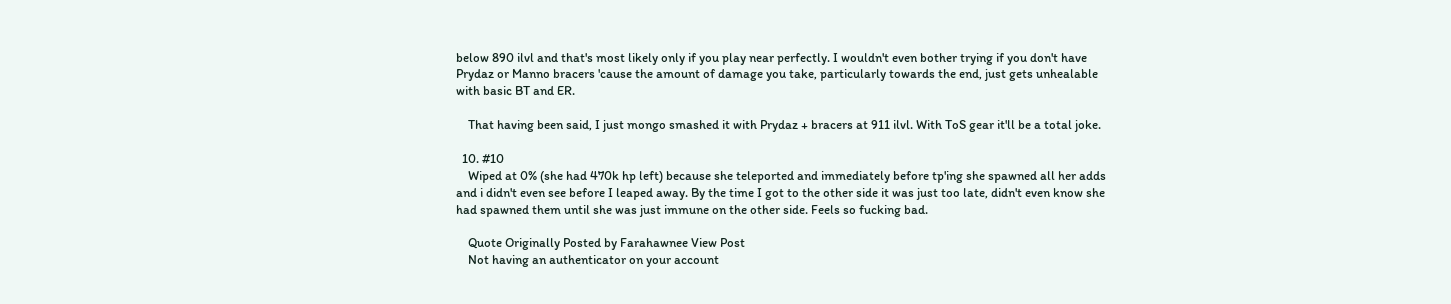below 890 ilvl and that's most likely only if you play near perfectly. I wouldn't even bother trying if you don't have Prydaz or Manno bracers 'cause the amount of damage you take, particularly towards the end, just gets unhealable with basic BT and ER.

    That having been said, I just mongo smashed it with Prydaz + bracers at 911 ilvl. With ToS gear it'll be a total joke.

  10. #10
    Wiped at 0% (she had 470k hp left) because she teleported and immediately before tp'ing she spawned all her adds and i didn't even see before I leaped away. By the time I got to the other side it was just too late, didn't even know she had spawned them until she was just immune on the other side. Feels so fucking bad.

    Quote Originally Posted by Farahawnee View Post
    Not having an authenticator on your account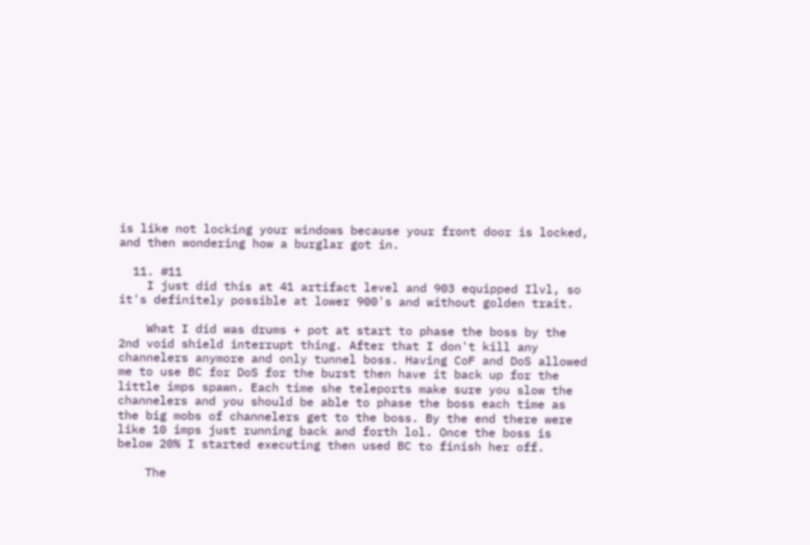is like not locking your windows because your front door is locked, and then wondering how a burglar got in.

  11. #11
    I just did this at 41 artifact level and 903 equipped Ilvl, so it's definitely possible at lower 900's and without golden trait.

    What I did was drums + pot at start to phase the boss by the 2nd void shield interrupt thing. After that I don't kill any channelers anymore and only tunnel boss. Having CoF and DoS allowed me to use BC for DoS for the burst then have it back up for the little imps spawn. Each time she teleports make sure you slow the channelers and you should be able to phase the boss each time as the big mobs of channelers get to the boss. By the end there were like 10 imps just running back and forth lol. Once the boss is below 20% I started executing then used BC to finish her off.

    The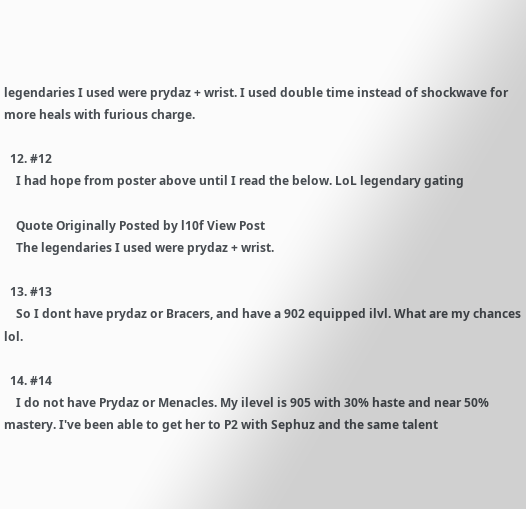legendaries I used were prydaz + wrist. I used double time instead of shockwave for more heals with furious charge.

  12. #12
    I had hope from poster above until I read the below. LoL legendary gating

    Quote Originally Posted by l10f View Post
    The legendaries I used were prydaz + wrist.

  13. #13
    So I dont have prydaz or Bracers, and have a 902 equipped ilvl. What are my chances lol.

  14. #14
    I do not have Prydaz or Menacles. My ilevel is 905 with 30% haste and near 50% mastery. I've been able to get her to P2 with Sephuz and the same talent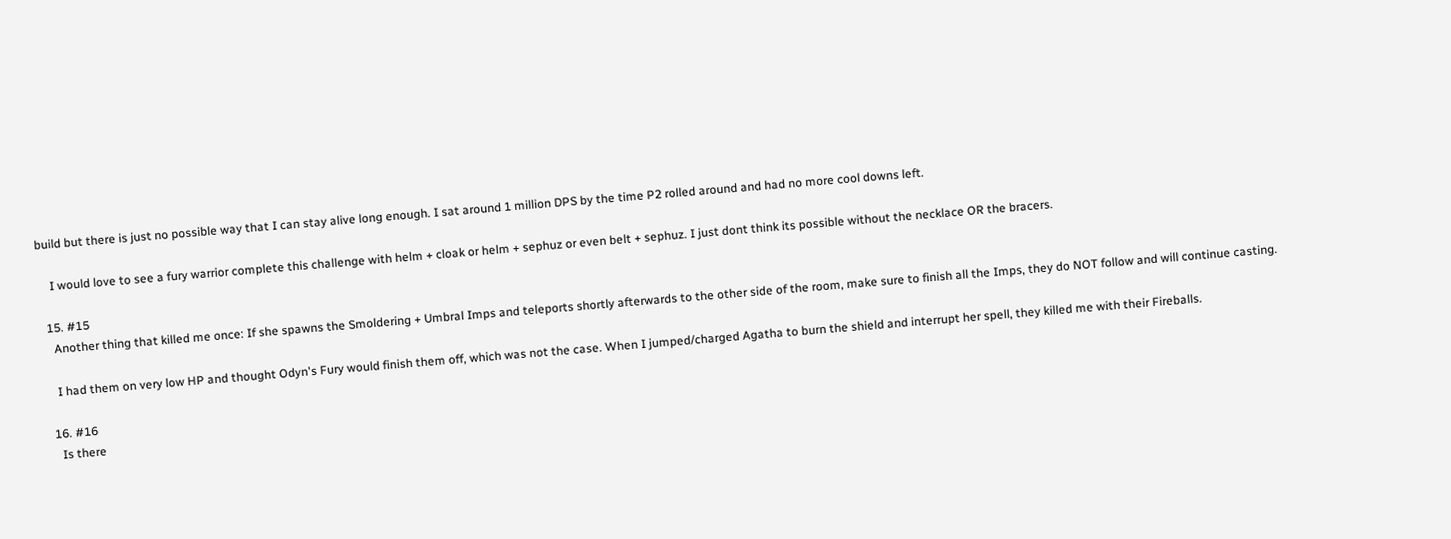build but there is just no possible way that I can stay alive long enough. I sat around 1 million DPS by the time P2 rolled around and had no more cool downs left.

    I would love to see a fury warrior complete this challenge with helm + cloak or helm + sephuz or even belt + sephuz. I just dont think its possible without the necklace OR the bracers.

  15. #15
    Another thing that killed me once: If she spawns the Smoldering + Umbral Imps and teleports shortly afterwards to the other side of the room, make sure to finish all the Imps, they do NOT follow and will continue casting.

    I had them on very low HP and thought Odyn's Fury would finish them off, which was not the case. When I jumped/charged Agatha to burn the shield and interrupt her spell, they killed me with their Fireballs.

  16. #16
    Is there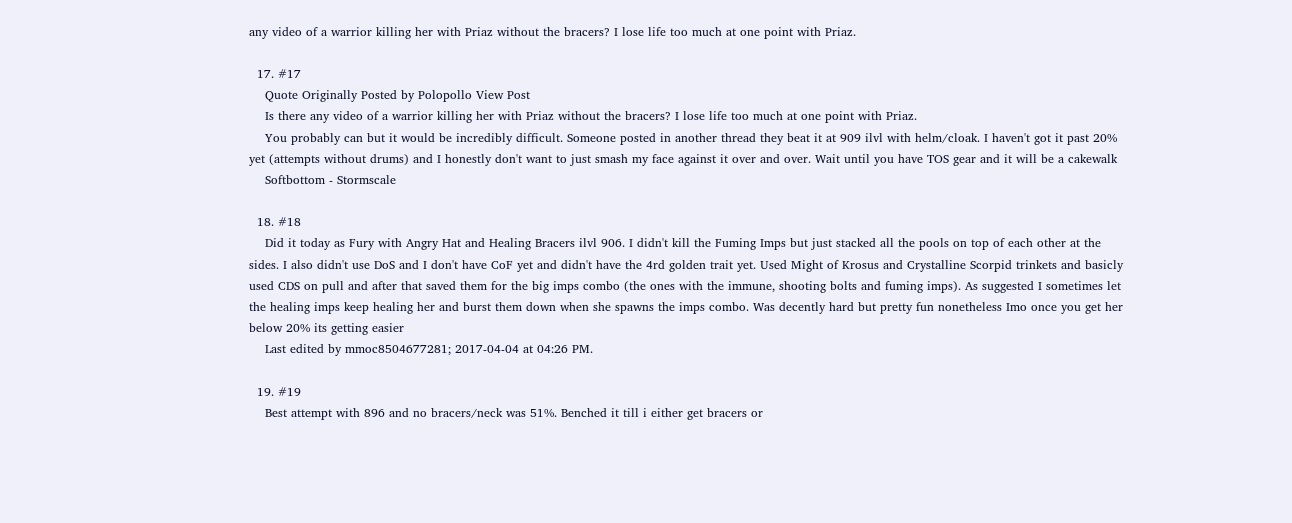any video of a warrior killing her with Priaz without the bracers? I lose life too much at one point with Priaz.

  17. #17
    Quote Originally Posted by Polopollo View Post
    Is there any video of a warrior killing her with Priaz without the bracers? I lose life too much at one point with Priaz.
    You probably can but it would be incredibly difficult. Someone posted in another thread they beat it at 909 ilvl with helm/cloak. I haven't got it past 20% yet (attempts without drums) and I honestly don't want to just smash my face against it over and over. Wait until you have TOS gear and it will be a cakewalk
    Softbottom - Stormscale

  18. #18
    Did it today as Fury with Angry Hat and Healing Bracers ilvl 906. I didn't kill the Fuming Imps but just stacked all the pools on top of each other at the sides. I also didn't use DoS and I don't have CoF yet and didn't have the 4rd golden trait yet. Used Might of Krosus and Crystalline Scorpid trinkets and basicly used CDS on pull and after that saved them for the big imps combo (the ones with the immune, shooting bolts and fuming imps). As suggested I sometimes let the healing imps keep healing her and burst them down when she spawns the imps combo. Was decently hard but pretty fun nonetheless Imo once you get her below 20% its getting easier
    Last edited by mmoc8504677281; 2017-04-04 at 04:26 PM.

  19. #19
    Best attempt with 896 and no bracers/neck was 51%. Benched it till i either get bracers or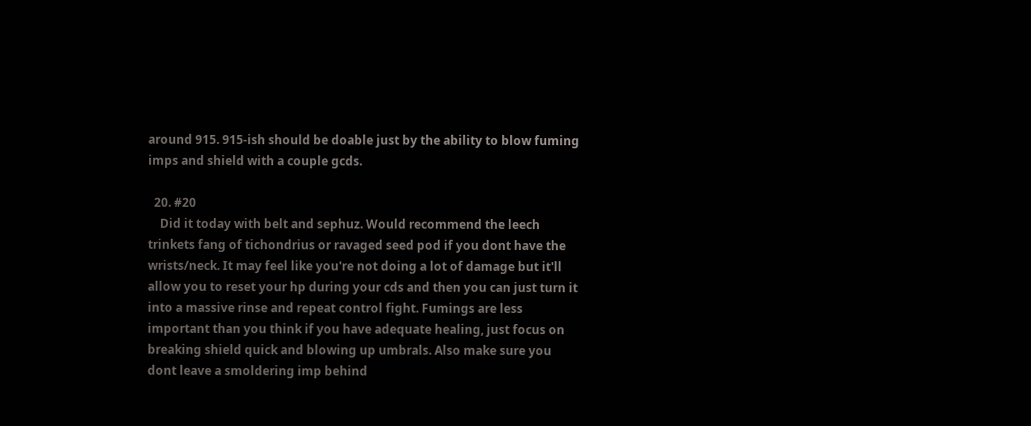around 915. 915-ish should be doable just by the ability to blow fuming imps and shield with a couple gcds.

  20. #20
    Did it today with belt and sephuz. Would recommend the leech trinkets fang of tichondrius or ravaged seed pod if you dont have the wrists/neck. It may feel like you're not doing a lot of damage but it'll allow you to reset your hp during your cds and then you can just turn it into a massive rinse and repeat control fight. Fumings are less important than you think if you have adequate healing, just focus on breaking shield quick and blowing up umbrals. Also make sure you dont leave a smoldering imp behind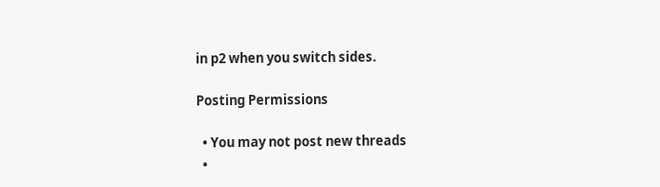in p2 when you switch sides.

Posting Permissions

  • You may not post new threads
  •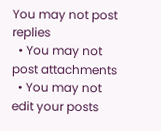You may not post replies
  • You may not post attachments
  • You may not edit your posts